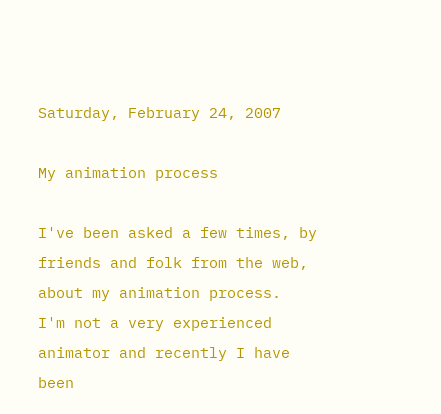Saturday, February 24, 2007

My animation process

I've been asked a few times, by friends and folk from the web, about my animation process.
I'm not a very experienced animator and recently I have been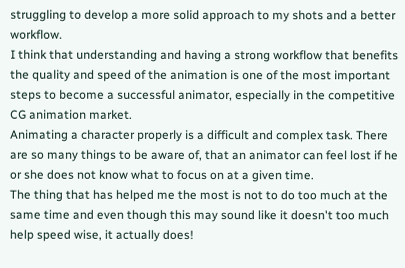struggling to develop a more solid approach to my shots and a better workflow.
I think that understanding and having a strong workflow that benefits the quality and speed of the animation is one of the most important steps to become a successful animator, especially in the competitive CG animation market.
Animating a character properly is a difficult and complex task. There are so many things to be aware of, that an animator can feel lost if he or she does not know what to focus on at a given time.
The thing that has helped me the most is not to do too much at the same time and even though this may sound like it doesn't too much help speed wise, it actually does!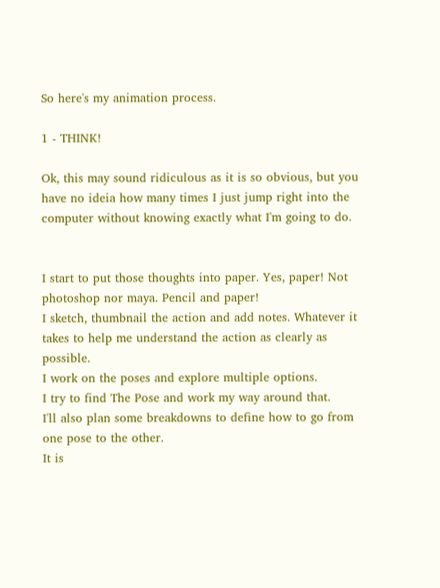So here's my animation process.

1 - THINK!

Ok, this may sound ridiculous as it is so obvious, but you have no ideia how many times I just jump right into the computer without knowing exactly what I'm going to do.


I start to put those thoughts into paper. Yes, paper! Not photoshop nor maya. Pencil and paper!
I sketch, thumbnail the action and add notes. Whatever it takes to help me understand the action as clearly as possible.
I work on the poses and explore multiple options.
I try to find The Pose and work my way around that.
I'll also plan some breakdowns to define how to go from one pose to the other.
It is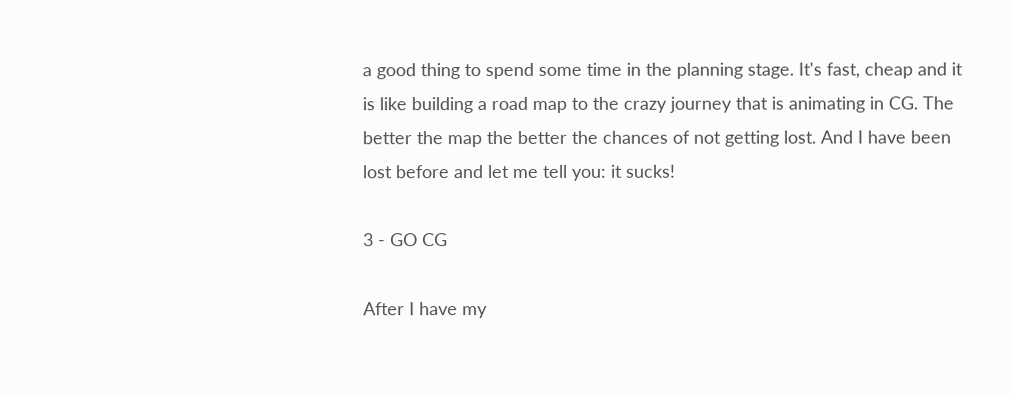a good thing to spend some time in the planning stage. It's fast, cheap and it is like building a road map to the crazy journey that is animating in CG. The better the map the better the chances of not getting lost. And I have been lost before and let me tell you: it sucks!

3 - GO CG

After I have my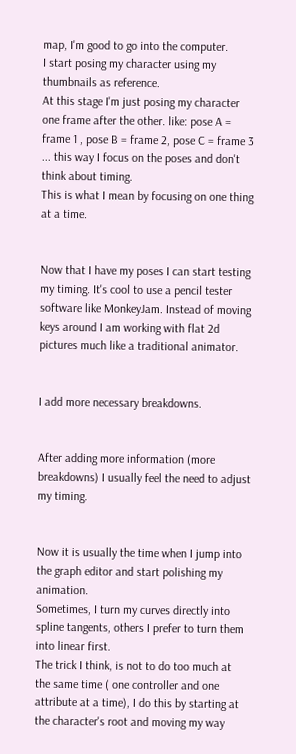map, I'm good to go into the computer.
I start posing my character using my thumbnails as reference.
At this stage I'm just posing my character one frame after the other. like: pose A = frame 1 , pose B = frame 2, pose C = frame 3 ... this way I focus on the poses and don't think about timing.
This is what I mean by focusing on one thing at a time.


Now that I have my poses I can start testing my timing. It's cool to use a pencil tester software like MonkeyJam. Instead of moving keys around I am working with flat 2d pictures much like a traditional animator.


I add more necessary breakdowns.


After adding more information (more breakdowns) I usually feel the need to adjust my timing.


Now it is usually the time when I jump into the graph editor and start polishing my animation.
Sometimes, I turn my curves directly into spline tangents, others I prefer to turn them into linear first.
The trick I think, is not to do too much at the same time ( one controller and one attribute at a time), I do this by starting at the character's root and moving my way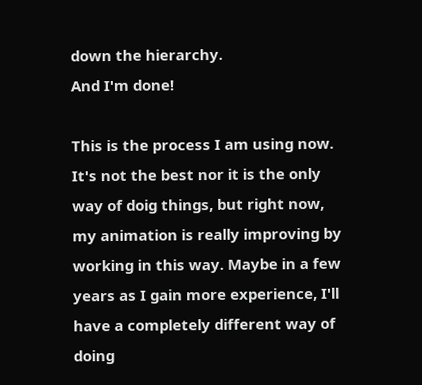down the hierarchy.
And I'm done!

This is the process I am using now. It's not the best nor it is the only way of doig things, but right now, my animation is really improving by working in this way. Maybe in a few years as I gain more experience, I'll have a completely different way of doing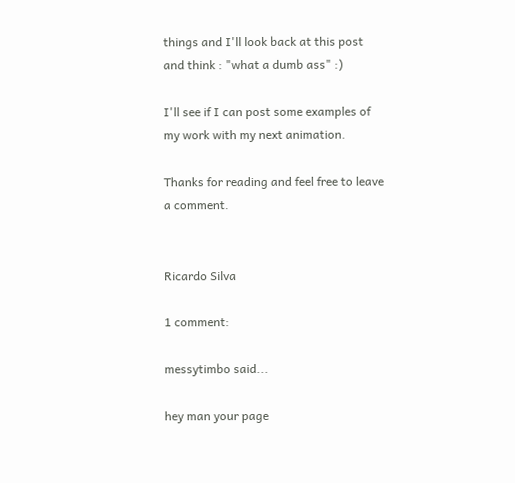things and I'll look back at this post and think : "what a dumb ass" :)

I'll see if I can post some examples of my work with my next animation.

Thanks for reading and feel free to leave a comment.


Ricardo Silva

1 comment:

messytimbo said...

hey man your page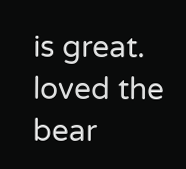is great. loved the bear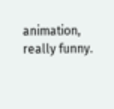animation, really funny.